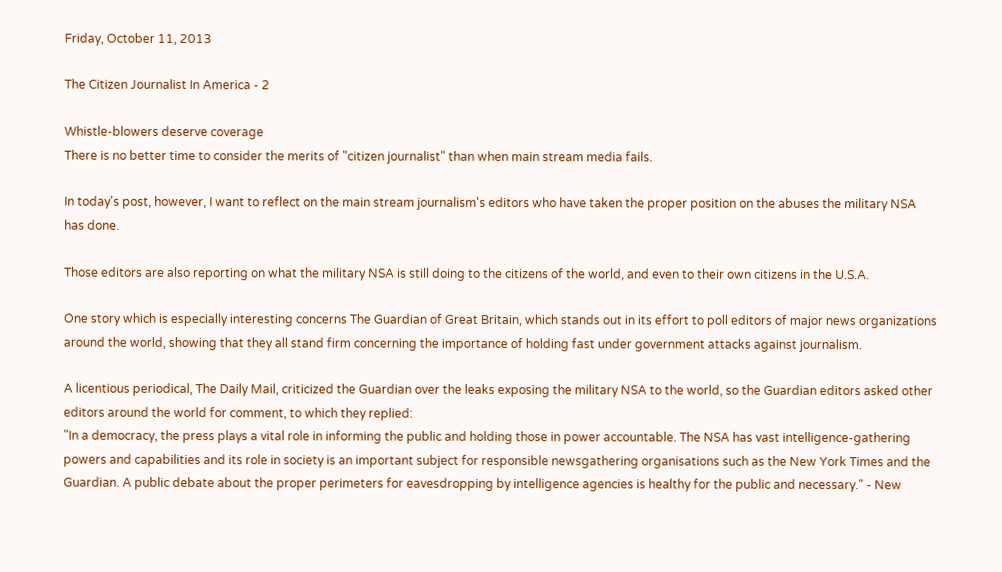Friday, October 11, 2013

The Citizen Journalist In America - 2

Whistle-blowers deserve coverage
There is no better time to consider the merits of "citizen journalist" than when main stream media fails.

In today's post, however, I want to reflect on the main stream journalism's editors who have taken the proper position on the abuses the military NSA has done.

Those editors are also reporting on what the military NSA is still doing to the citizens of the world, and even to their own citizens in the U.S.A.

One story which is especially interesting concerns The Guardian of Great Britain, which stands out in its effort to poll editors of major news organizations around the world, showing that they all stand firm concerning the importance of holding fast under government attacks against journalism.

A licentious periodical, The Daily Mail, criticized the Guardian over the leaks exposing the military NSA to the world, so the Guardian editors asked other editors around the world for comment, to which they replied:
"In a democracy, the press plays a vital role in informing the public and holding those in power accountable. The NSA has vast intelligence-gathering powers and capabilities and its role in society is an important subject for responsible newsgathering organisations such as the New York Times and the Guardian. A public debate about the proper perimeters for eavesdropping by intelligence agencies is healthy for the public and necessary." - New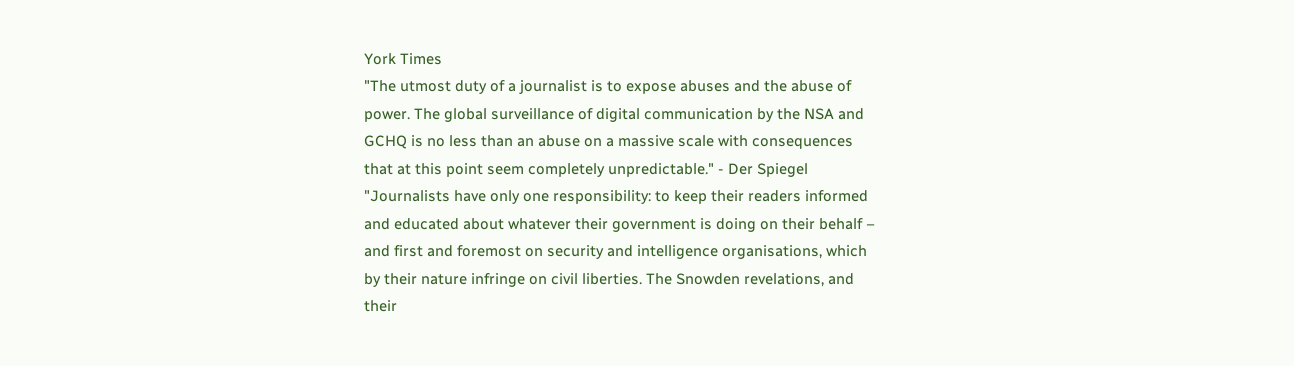York Times
"The utmost duty of a journalist is to expose abuses and the abuse of power. The global surveillance of digital communication by the NSA and GCHQ is no less than an abuse on a massive scale with consequences that at this point seem completely unpredictable." - Der Spiegel
"Journalists have only one responsibility: to keep their readers informed and educated about whatever their government is doing on their behalf – and first and foremost on security and intelligence organisations, which by their nature infringe on civil liberties. The Snowden revelations, and their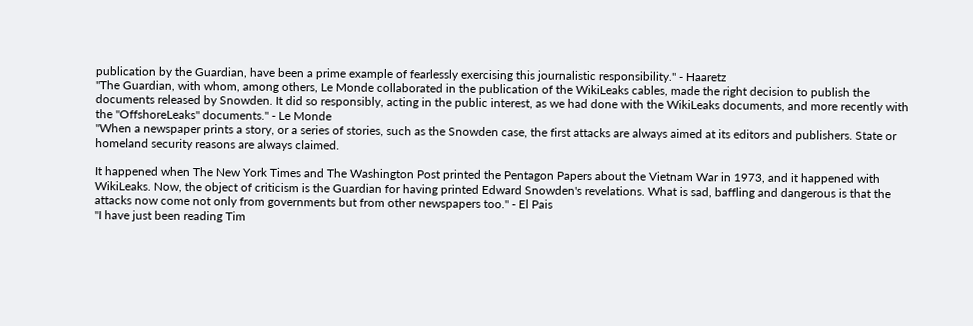publication by the Guardian, have been a prime example of fearlessly exercising this journalistic responsibility." - Haaretz
"The Guardian, with whom, among others, Le Monde collaborated in the publication of the WikiLeaks cables, made the right decision to publish the documents released by Snowden. It did so responsibly, acting in the public interest, as we had done with the WikiLeaks documents, and more recently with the "OffshoreLeaks" documents." - Le Monde
"When a newspaper prints a story, or a series of stories, such as the Snowden case, the first attacks are always aimed at its editors and publishers. State or homeland security reasons are always claimed.

It happened when The New York Times and The Washington Post printed the Pentagon Papers about the Vietnam War in 1973, and it happened with WikiLeaks. Now, the object of criticism is the Guardian for having printed Edward Snowden's revelations. What is sad, baffling and dangerous is that the attacks now come not only from governments but from other newspapers too." - El Pais
"I have just been reading Tim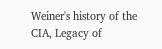Weiner's history of the CIA, Legacy of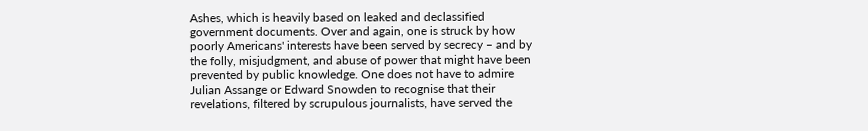Ashes, which is heavily based on leaked and declassified government documents. Over and again, one is struck by how poorly Americans' interests have been served by secrecy – and by the folly, misjudgment, and abuse of power that might have been prevented by public knowledge. One does not have to admire Julian Assange or Edward Snowden to recognise that their revelations, filtered by scrupulous journalists, have served the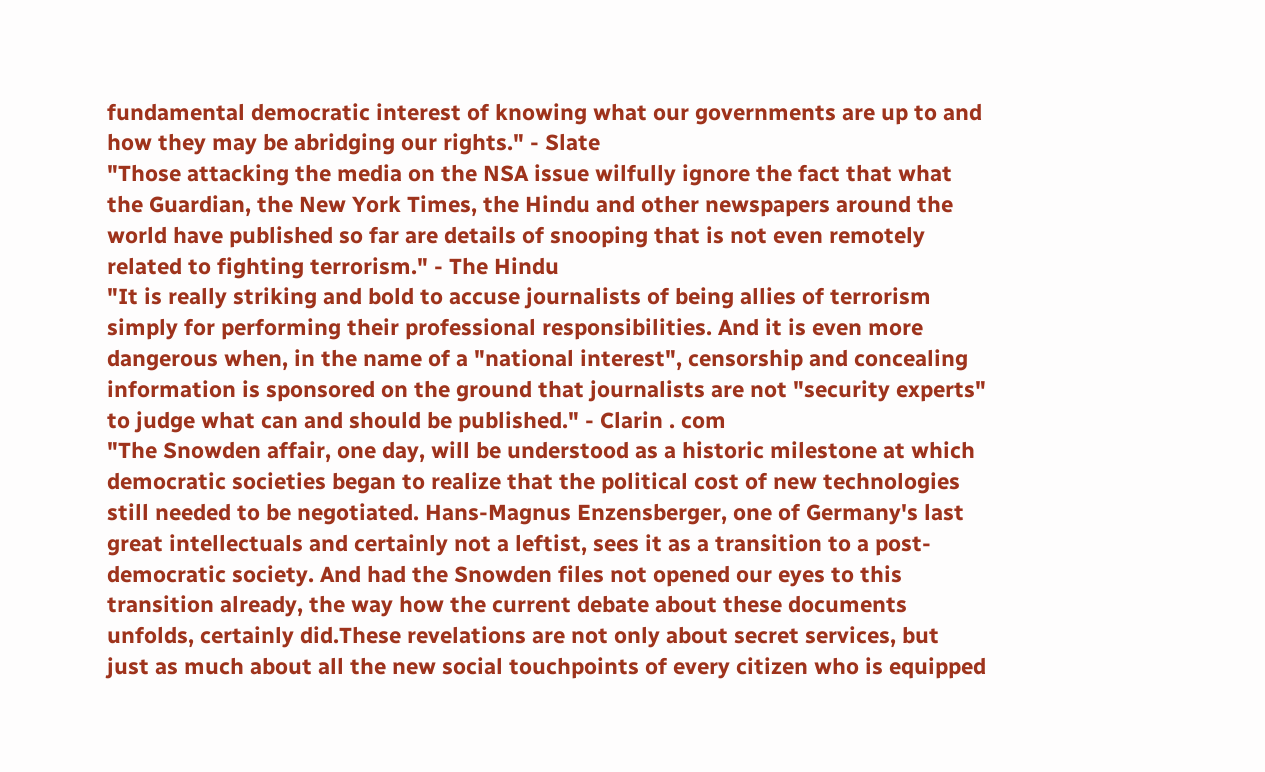fundamental democratic interest of knowing what our governments are up to and how they may be abridging our rights." - Slate
"Those attacking the media on the NSA issue wilfully ignore the fact that what the Guardian, the New York Times, the Hindu and other newspapers around the world have published so far are details of snooping that is not even remotely related to fighting terrorism." - The Hindu
"It is really striking and bold to accuse journalists of being allies of terrorism simply for performing their professional responsibilities. And it is even more dangerous when, in the name of a "national interest", censorship and concealing information is sponsored on the ground that journalists are not "security experts" to judge what can and should be published." - Clarin . com
"The Snowden affair, one day, will be understood as a historic milestone at which democratic societies began to realize that the political cost of new technologies still needed to be negotiated. Hans-Magnus Enzensberger, one of Germany's last great intellectuals and certainly not a leftist, sees it as a transition to a post-democratic society. And had the Snowden files not opened our eyes to this transition already, the way how the current debate about these documents unfolds, certainly did.These revelations are not only about secret services, but just as much about all the new social touchpoints of every citizen who is equipped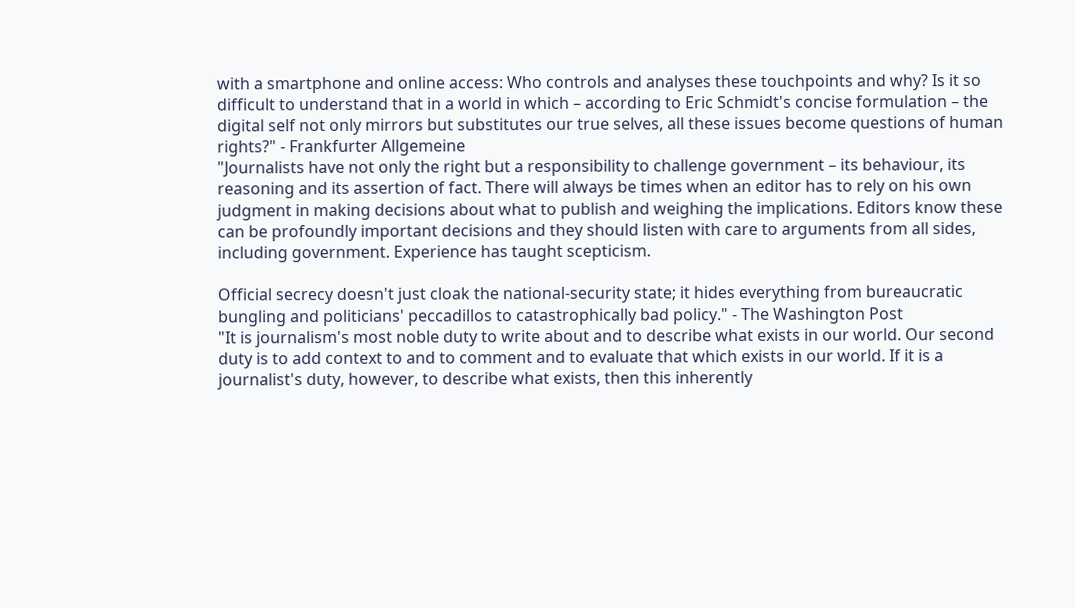with a smartphone and online access: Who controls and analyses these touchpoints and why? Is it so difficult to understand that in a world in which – according to Eric Schmidt's concise formulation – the digital self not only mirrors but substitutes our true selves, all these issues become questions of human rights?" - Frankfurter Allgemeine
"Journalists have not only the right but a responsibility to challenge government – its behaviour, its reasoning and its assertion of fact. There will always be times when an editor has to rely on his own judgment in making decisions about what to publish and weighing the implications. Editors know these can be profoundly important decisions and they should listen with care to arguments from all sides, including government. Experience has taught scepticism.

Official secrecy doesn't just cloak the national-security state; it hides everything from bureaucratic bungling and politicians' peccadillos to catastrophically bad policy." - The Washington Post
"It is journalism's most noble duty to write about and to describe what exists in our world. Our second duty is to add context to and to comment and to evaluate that which exists in our world. If it is a journalist's duty, however, to describe what exists, then this inherently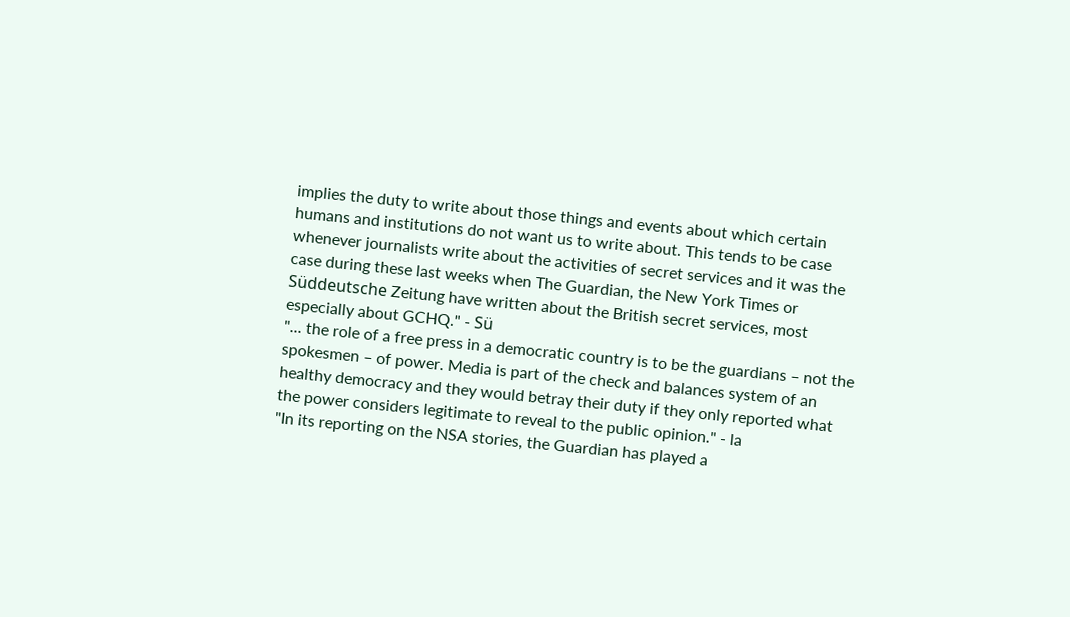implies the duty to write about those things and events about which certain humans and institutions do not want us to write about. This tends to be case whenever journalists write about the activities of secret services and it was the case during these last weeks when The Guardian, the New York Times or Süddeutsche Zeitung have written about the British secret services, most especially about GCHQ." - Sü
"... the role of a free press in a democratic country is to be the guardians – not the spokesmen – of power. Media is part of the check and balances system of an healthy democracy and they would betray their duty if they only reported what the power considers legitimate to reveal to the public opinion." - la
"In its reporting on the NSA stories, the Guardian has played a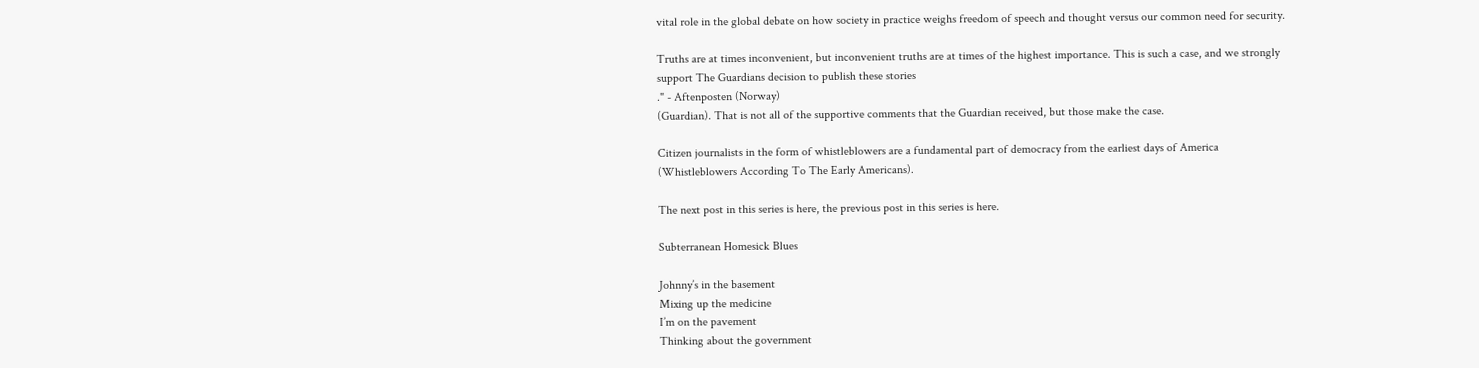vital role in the global debate on how society in practice weighs freedom of speech and thought versus our common need for security.

Truths are at times inconvenient, but inconvenient truths are at times of the highest importance. This is such a case, and we strongly support The Guardians decision to publish these stories
." - Aftenposten (Norway)
(Guardian). That is not all of the supportive comments that the Guardian received, but those make the case.

Citizen journalists in the form of whistleblowers are a fundamental part of democracy from the earliest days of America (Whistleblowers According To The Early Americans).

The next post in this series is here, the previous post in this series is here.

Subterranean Homesick Blues

Johnny’s in the basement
Mixing up the medicine
I’m on the pavement
Thinking about the government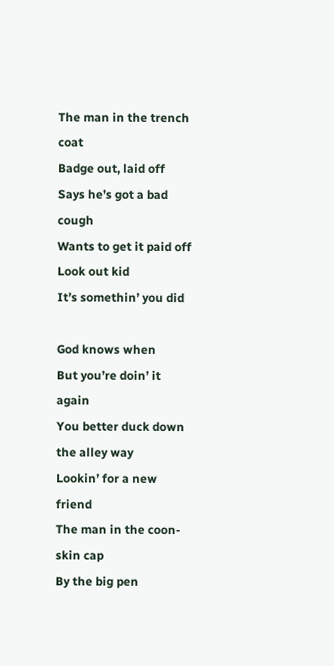The man in the trench coat
Badge out, laid off
Says he’s got a bad cough
Wants to get it paid off
Look out kid
It’s somethin’ you did

God knows when
But you’re doin’ it again
You better duck down the alley way
Lookin’ for a new friend
The man in the coon-skin cap
By the big pen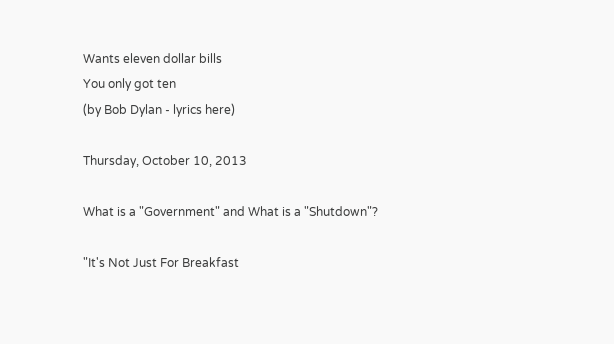Wants eleven dollar bills
You only got ten
(by Bob Dylan - lyrics here)

Thursday, October 10, 2013

What is a "Government" and What is a "Shutdown"?

"It's Not Just For Breakfast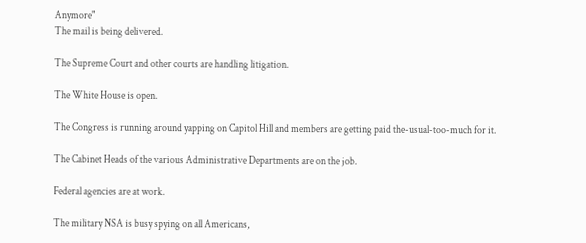Anymore"
The mail is being delivered.

The Supreme Court and other courts are handling litigation.

The White House is open.

The Congress is running around yapping on Capitol Hill and members are getting paid the-usual-too-much for it.

The Cabinet Heads of the various Administrative Departments are on the job.

Federal agencies are at work.

The military NSA is busy spying on all Americans,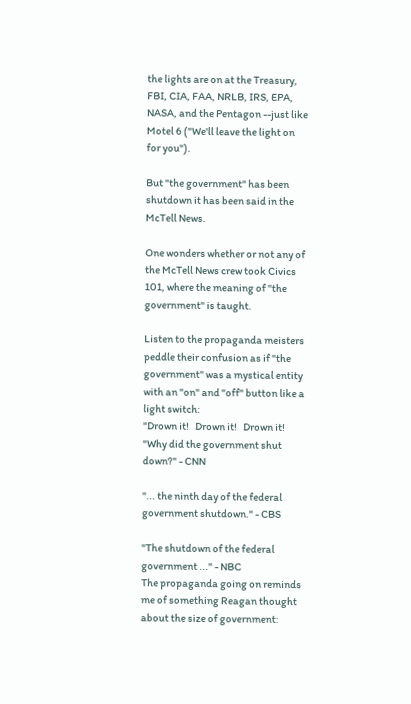the lights are on at the Treasury, FBI, CIA, FAA, NRLB, IRS, EPA, NASA, and the Pentagon --just like Motel 6 ("We'll leave the light on for you").

But "the government" has been shutdown it has been said in the McTell News.

One wonders whether or not any of the McTell News crew took Civics 101, where the meaning of "the government" is taught.

Listen to the propaganda meisters peddle their confusion as if "the government" was a mystical entity with an "on" and "off" button like a light switch:
"Drown it!   Drown it!   Drown it!
"Why did the government shut down?" - CNN

"... the ninth day of the federal government shutdown." - CBS

"The shutdown of the federal government ..." - NBC
The propaganda going on reminds me of something Reagan thought about the size of government: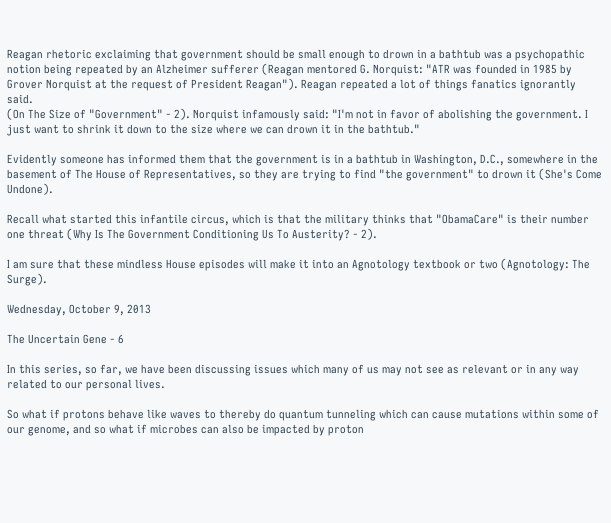Reagan rhetoric exclaiming that government should be small enough to drown in a bathtub was a psychopathic notion being repeated by an Alzheimer sufferer (Reagan mentored G. Norquist: "ATR was founded in 1985 by Grover Norquist at the request of President Reagan"). Reagan repeated a lot of things fanatics ignorantly said.
(On The Size of "Government" - 2). Norquist infamously said: "I'm not in favor of abolishing the government. I just want to shrink it down to the size where we can drown it in the bathtub."

Evidently someone has informed them that the government is in a bathtub in Washington, D.C., somewhere in the basement of The House of Representatives, so they are trying to find "the government" to drown it (She's Come Undone).

Recall what started this infantile circus, which is that the military thinks that "ObamaCare" is their number one threat (Why Is The Government Conditioning Us To Austerity? - 2).

I am sure that these mindless House episodes will make it into an Agnotology textbook or two (Agnotology: The Surge).

Wednesday, October 9, 2013

The Uncertain Gene - 6

In this series, so far, we have been discussing issues which many of us may not see as relevant or in any way related to our personal lives.

So what if protons behave like waves to thereby do quantum tunneling which can cause mutations within some of our genome, and so what if microbes can also be impacted by proton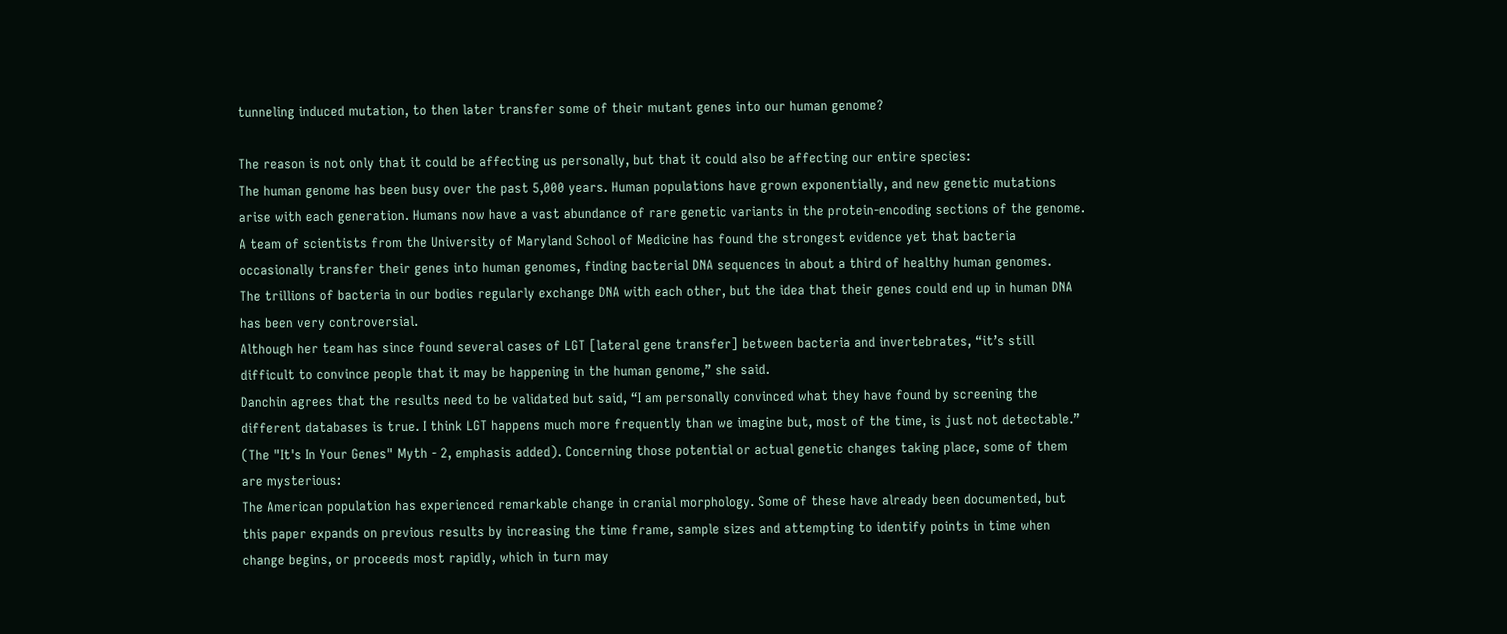tunneling induced mutation, to then later transfer some of their mutant genes into our human genome?

The reason is not only that it could be affecting us personally, but that it could also be affecting our entire species:
The human genome has been busy over the past 5,000 years. Human populations have grown exponentially, and new genetic mutations arise with each generation. Humans now have a vast abundance of rare genetic variants in the protein-encoding sections of the genome.
A team of scientists from the University of Maryland School of Medicine has found the strongest evidence yet that bacteria occasionally transfer their genes into human genomes, finding bacterial DNA sequences in about a third of healthy human genomes.
The trillions of bacteria in our bodies regularly exchange DNA with each other, but the idea that their genes could end up in human DNA has been very controversial.
Although her team has since found several cases of LGT [lateral gene transfer] between bacteria and invertebrates, “it’s still difficult to convince people that it may be happening in the human genome,” she said.
Danchin agrees that the results need to be validated but said, “I am personally convinced what they have found by screening the different databases is true. I think LGT happens much more frequently than we imagine but, most of the time, is just not detectable.”
(The "It's In Your Genes" Myth - 2, emphasis added). Concerning those potential or actual genetic changes taking place, some of them are mysterious:
The American population has experienced remarkable change in cranial morphology. Some of these have already been documented, but this paper expands on previous results by increasing the time frame, sample sizes and attempting to identify points in time when change begins, or proceeds most rapidly, which in turn may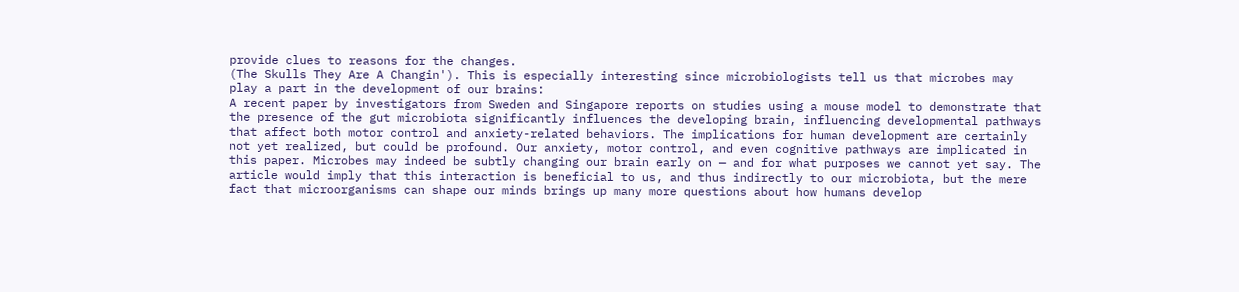provide clues to reasons for the changes.
(The Skulls They Are A Changin'). This is especially interesting since microbiologists tell us that microbes may play a part in the development of our brains:
A recent paper by investigators from Sweden and Singapore reports on studies using a mouse model to demonstrate that the presence of the gut microbiota significantly influences the developing brain, influencing developmental pathways that affect both motor control and anxiety-related behaviors. The implications for human development are certainly not yet realized, but could be profound. Our anxiety, motor control, and even cognitive pathways are implicated in this paper. Microbes may indeed be subtly changing our brain early on — and for what purposes we cannot yet say. The article would imply that this interaction is beneficial to us, and thus indirectly to our microbiota, but the mere fact that microorganisms can shape our minds brings up many more questions about how humans develop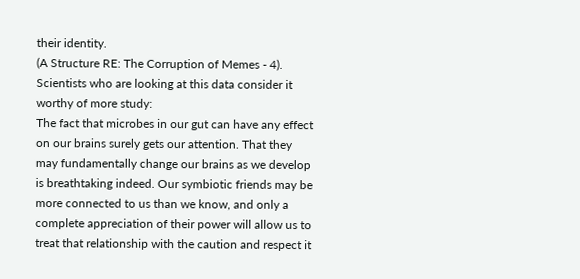their identity.
(A Structure RE: The Corruption of Memes - 4). Scientists who are looking at this data consider it worthy of more study:
The fact that microbes in our gut can have any effect on our brains surely gets our attention. That they may fundamentally change our brains as we develop is breathtaking indeed. Our symbiotic friends may be more connected to us than we know, and only a complete appreciation of their power will allow us to treat that relationship with the caution and respect it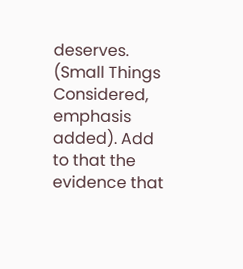deserves.
(Small Things Considered, emphasis added). Add to that the evidence that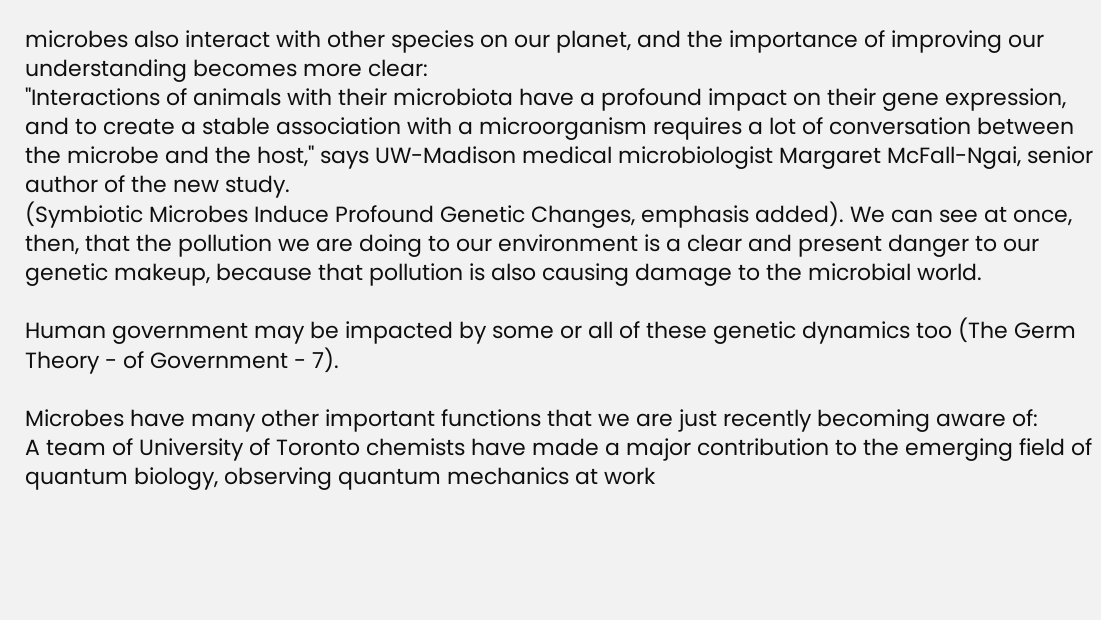microbes also interact with other species on our planet, and the importance of improving our understanding becomes more clear:
"Interactions of animals with their microbiota have a profound impact on their gene expression, and to create a stable association with a microorganism requires a lot of conversation between the microbe and the host," says UW-Madison medical microbiologist Margaret McFall-Ngai, senior author of the new study.
(Symbiotic Microbes Induce Profound Genetic Changes, emphasis added). We can see at once, then, that the pollution we are doing to our environment is a clear and present danger to our genetic makeup, because that pollution is also causing damage to the microbial world.

Human government may be impacted by some or all of these genetic dynamics too (The Germ Theory - of Government - 7).

Microbes have many other important functions that we are just recently becoming aware of:
A team of University of Toronto chemists have made a major contribution to the emerging field of quantum biology, observing quantum mechanics at work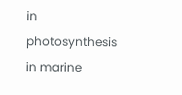in photosynthesis in marine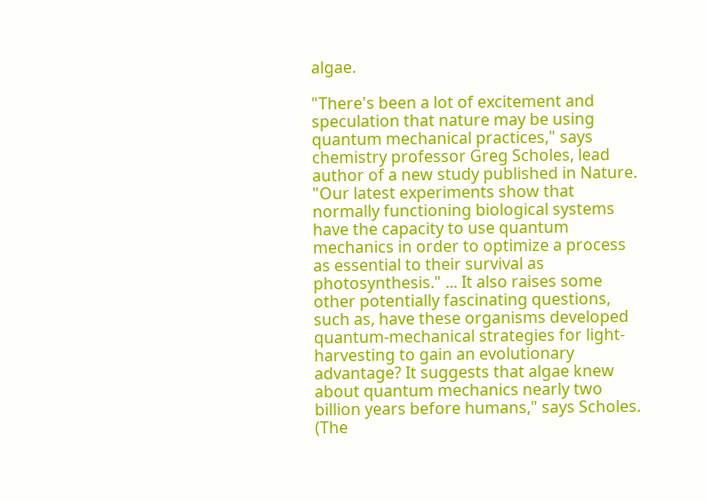algae.

"There's been a lot of excitement and speculation that nature may be using quantum mechanical practices," says chemistry professor Greg Scholes, lead author of a new study published in Nature. "Our latest experiments show that normally functioning biological systems have the capacity to use quantum mechanics in order to optimize a process as essential to their survival as photosynthesis." ... It also raises some other potentially fascinating questions, such as, have these organisms developed quantum-mechanical strategies for light-harvesting to gain an evolutionary advantage? It suggests that algae knew about quantum mechanics nearly two billion years before humans," says Scholes.
(The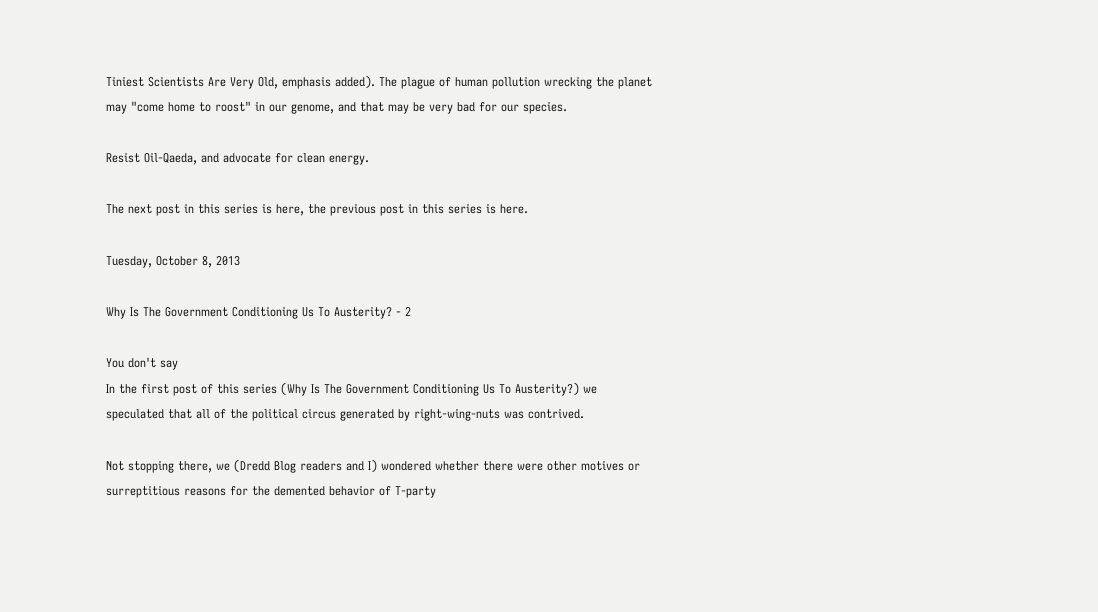Tiniest Scientists Are Very Old, emphasis added). The plague of human pollution wrecking the planet may "come home to roost" in our genome, and that may be very bad for our species.

Resist Oil-Qaeda, and advocate for clean energy.

The next post in this series is here, the previous post in this series is here.

Tuesday, October 8, 2013

Why Is The Government Conditioning Us To Austerity? - 2

You don't say
In the first post of this series (Why Is The Government Conditioning Us To Austerity?) we speculated that all of the political circus generated by right-wing-nuts was contrived.

Not stopping there, we (Dredd Blog readers and I) wondered whether there were other motives or surreptitious reasons for the demented behavior of T-party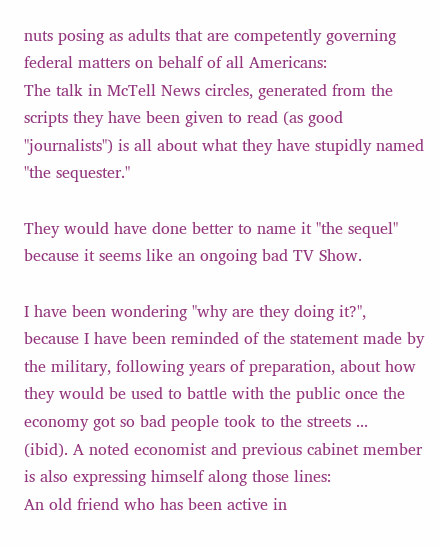nuts posing as adults that are competently governing federal matters on behalf of all Americans:
The talk in McTell News circles, generated from the scripts they have been given to read (as good "journalists") is all about what they have stupidly named "the sequester."

They would have done better to name it "the sequel" because it seems like an ongoing bad TV Show.

I have been wondering "why are they doing it?", because I have been reminded of the statement made by the military, following years of preparation, about how they would be used to battle with the public once the economy got so bad people took to the streets ...
(ibid). A noted economist and previous cabinet member is also expressing himself along those lines:
An old friend who has been active in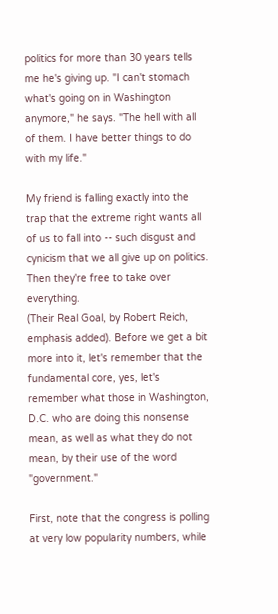politics for more than 30 years tells me he's giving up. "I can't stomach what's going on in Washington anymore," he says. "The hell with all of them. I have better things to do with my life."

My friend is falling exactly into the trap that the extreme right wants all of us to fall into -- such disgust and cynicism that we all give up on politics. Then they're free to take over everything.
(Their Real Goal, by Robert Reich, emphasis added). Before we get a bit more into it, let's remember that the fundamental core, yes, let's remember what those in Washington, D.C. who are doing this nonsense mean, as well as what they do not mean, by their use of the word "government."

First, note that the congress is polling at very low popularity numbers, while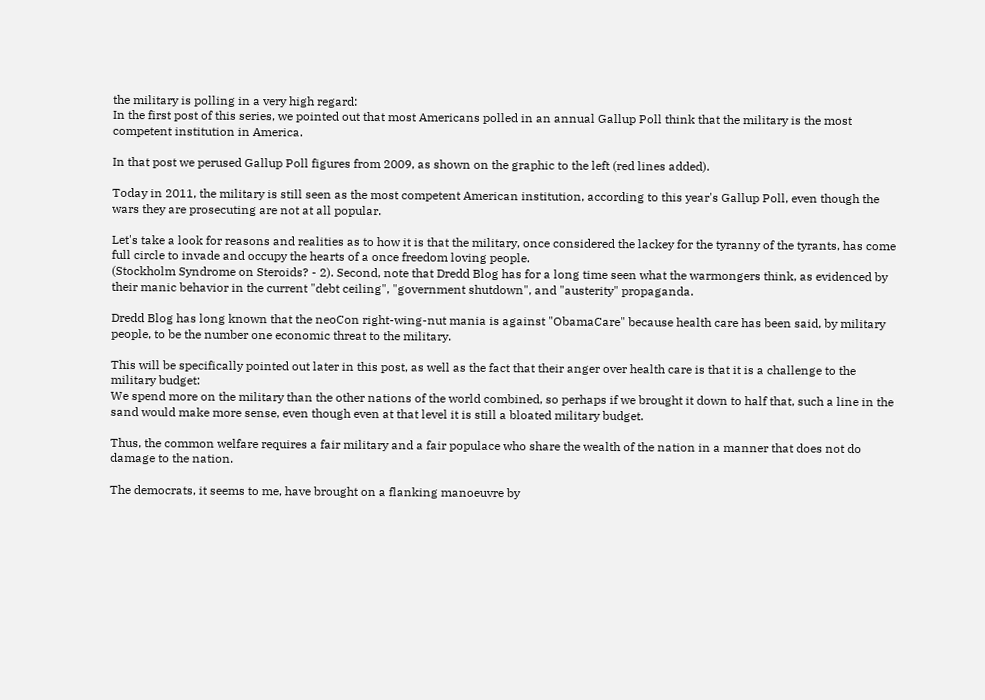the military is polling in a very high regard:
In the first post of this series, we pointed out that most Americans polled in an annual Gallup Poll think that the military is the most competent institution in America.

In that post we perused Gallup Poll figures from 2009, as shown on the graphic to the left (red lines added).

Today in 2011, the military is still seen as the most competent American institution, according to this year's Gallup Poll, even though the wars they are prosecuting are not at all popular.

Let's take a look for reasons and realities as to how it is that the military, once considered the lackey for the tyranny of the tyrants, has come full circle to invade and occupy the hearts of a once freedom loving people.
(Stockholm Syndrome on Steroids? - 2). Second, note that Dredd Blog has for a long time seen what the warmongers think, as evidenced by their manic behavior in the current "debt ceiling", "government shutdown", and "austerity" propaganda.

Dredd Blog has long known that the neoCon right-wing-nut mania is against "ObamaCare" because health care has been said, by military people, to be the number one economic threat to the military.

This will be specifically pointed out later in this post, as well as the fact that their anger over health care is that it is a challenge to the military budget:
We spend more on the military than the other nations of the world combined, so perhaps if we brought it down to half that, such a line in the sand would make more sense, even though even at that level it is still a bloated military budget.

Thus, the common welfare requires a fair military and a fair populace who share the wealth of the nation in a manner that does not do damage to the nation.

The democrats, it seems to me, have brought on a flanking manoeuvre by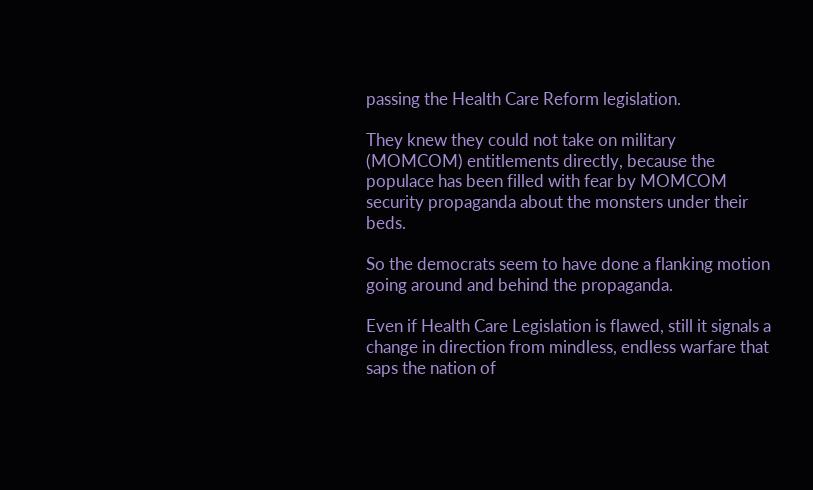passing the Health Care Reform legislation.

They knew they could not take on military (MOMCOM) entitlements directly, because the populace has been filled with fear by MOMCOM security propaganda about the monsters under their beds.

So the democrats seem to have done a flanking motion going around and behind the propaganda.

Even if Health Care Legislation is flawed, still it signals a change in direction from mindless, endless warfare that saps the nation of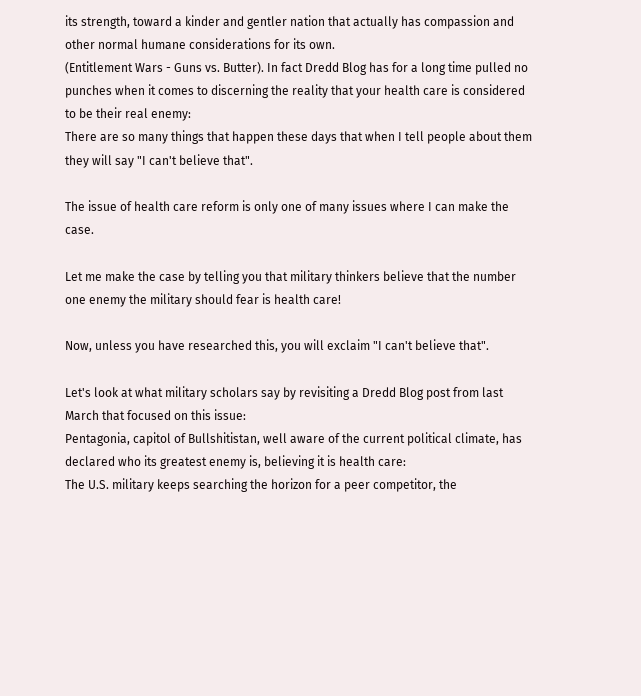its strength, toward a kinder and gentler nation that actually has compassion and other normal humane considerations for its own.
(Entitlement Wars - Guns vs. Butter). In fact Dredd Blog has for a long time pulled no punches when it comes to discerning the reality that your health care is considered to be their real enemy:
There are so many things that happen these days that when I tell people about them they will say "I can't believe that".

The issue of health care reform is only one of many issues where I can make the case.

Let me make the case by telling you that military thinkers believe that the number one enemy the military should fear is health care!

Now, unless you have researched this, you will exclaim "I can't believe that".

Let's look at what military scholars say by revisiting a Dredd Blog post from last March that focused on this issue:
Pentagonia, capitol of Bullshitistan, well aware of the current political climate, has declared who its greatest enemy is, believing it is health care:
The U.S. military keeps searching the horizon for a peer competitor, the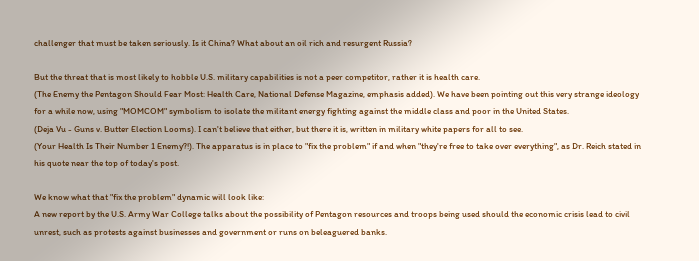challenger that must be taken seriously. Is it China? What about an oil rich and resurgent Russia?

But the threat that is most likely to hobble U.S. military capabilities is not a peer competitor, rather it is health care.
(The Enemy the Pentagon Should Fear Most: Health Care, National Defense Magazine, emphasis added). We have been pointing out this very strange ideology for a while now, using "MOMCOM" symbolism to isolate the militant energy fighting against the middle class and poor in the United States.
(Deja Vu - Guns v. Butter Election Looms). I can't believe that either, but there it is, written in military white papers for all to see.
(Your Health Is Their Number 1 Enemy?!). The apparatus is in place to "fix the problem" if and when "they're free to take over everything", as Dr. Reich stated in his quote near the top of today's post.

We know what that "fix the problem" dynamic will look like:
A new report by the U.S. Army War College talks about the possibility of Pentagon resources and troops being used should the economic crisis lead to civil unrest, such as protests against businesses and government or runs on beleaguered banks.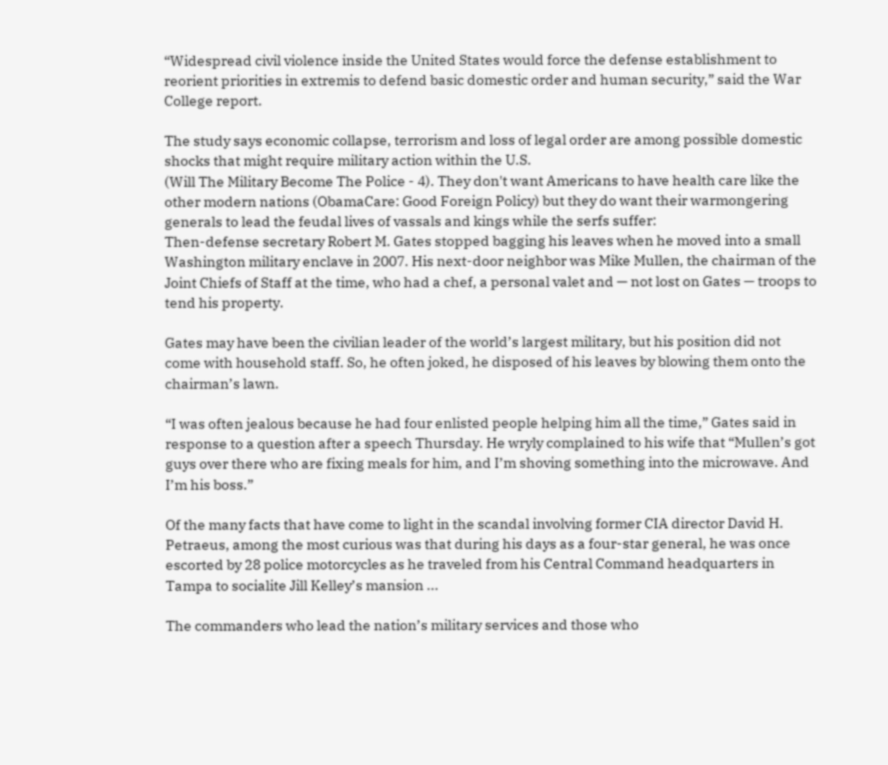“Widespread civil violence inside the United States would force the defense establishment to reorient priorities in extremis to defend basic domestic order and human security,” said the War College report.

The study says economic collapse, terrorism and loss of legal order are among possible domestic shocks that might require military action within the U.S.
(Will The Military Become The Police - 4). They don't want Americans to have health care like the other modern nations (ObamaCare: Good Foreign Policy) but they do want their warmongering generals to lead the feudal lives of vassals and kings while the serfs suffer:
Then-defense secretary Robert M. Gates stopped bagging his leaves when he moved into a small Washington military enclave in 2007. His next-door neighbor was Mike Mullen, the chairman of the Joint Chiefs of Staff at the time, who had a chef, a personal valet and — not lost on Gates — troops to tend his property.

Gates may have been the civilian leader of the world’s largest military, but his position did not come with household staff. So, he often joked, he disposed of his leaves by blowing them onto the chairman’s lawn.

“I was often jealous because he had four enlisted people helping him all the time,” Gates said in response to a question after a speech Thursday. He wryly complained to his wife that “Mullen’s got guys over there who are fixing meals for him, and I’m shoving something into the microwave. And I’m his boss.”

Of the many facts that have come to light in the scandal involving former CIA director David H. Petraeus, among the most curious was that during his days as a four-star general, he was once escorted by 28 police motorcycles as he traveled from his Central Command headquarters in Tampa to socialite Jill Kelley’s mansion ...

The commanders who lead the nation’s military services and those who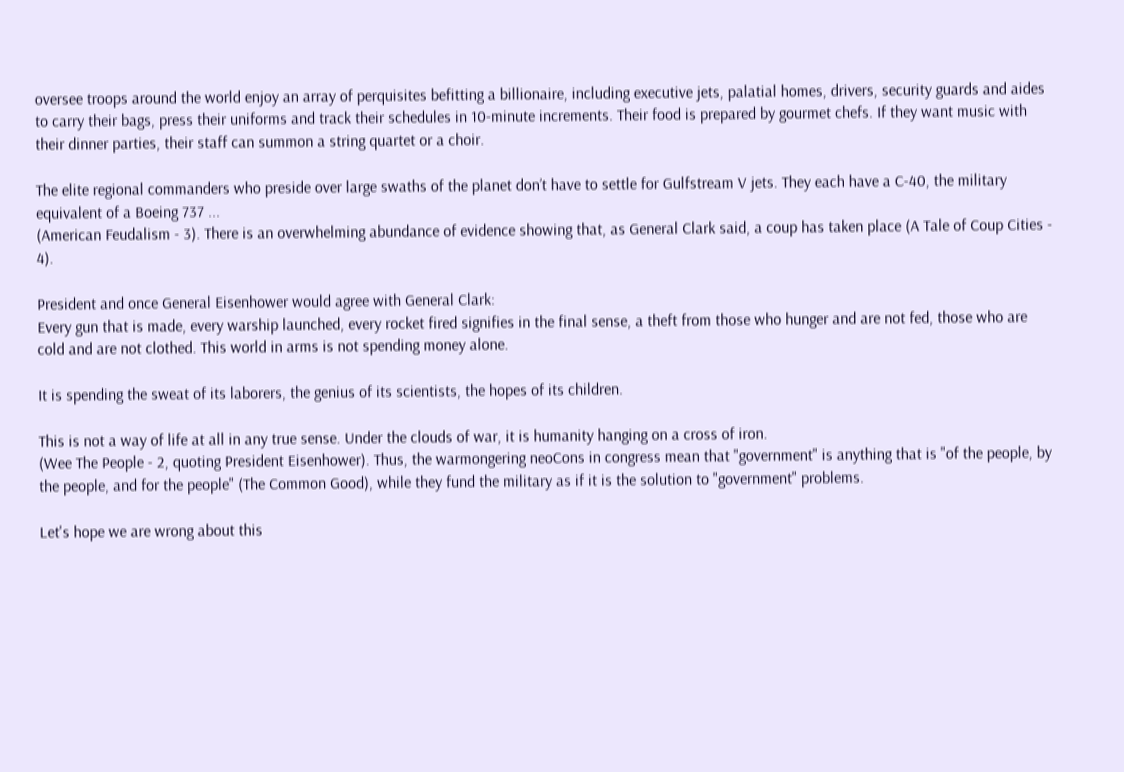oversee troops around the world enjoy an array of perquisites befitting a billionaire, including executive jets, palatial homes, drivers, security guards and aides to carry their bags, press their uniforms and track their schedules in 10-minute increments. Their food is prepared by gourmet chefs. If they want music with their dinner parties, their staff can summon a string quartet or a choir.

The elite regional commanders who preside over large swaths of the planet don’t have to settle for Gulfstream V jets. They each have a C-40, the military equivalent of a Boeing 737 ...
(American Feudalism - 3). There is an overwhelming abundance of evidence showing that, as General Clark said, a coup has taken place (A Tale of Coup Cities - 4).

President and once General Eisenhower would agree with General Clark:
Every gun that is made, every warship launched, every rocket fired signifies in the final sense, a theft from those who hunger and are not fed, those who are cold and are not clothed. This world in arms is not spending money alone.

It is spending the sweat of its laborers, the genius of its scientists, the hopes of its children.

This is not a way of life at all in any true sense. Under the clouds of war, it is humanity hanging on a cross of iron.
(Wee The People - 2, quoting President Eisenhower). Thus, the warmongering neoCons in congress mean that "government" is anything that is "of the people, by the people, and for the people" (The Common Good), while they fund the military as if it is the solution to "government" problems.

Let's hope we are wrong about this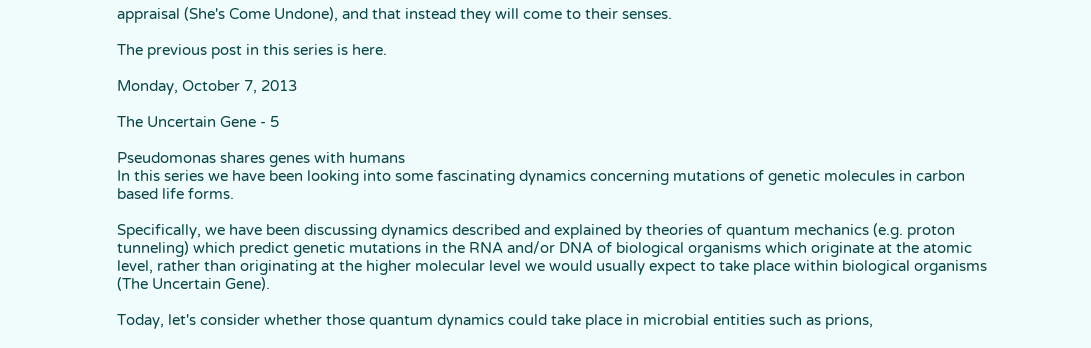appraisal (She's Come Undone), and that instead they will come to their senses.

The previous post in this series is here.

Monday, October 7, 2013

The Uncertain Gene - 5

Pseudomonas shares genes with humans
In this series we have been looking into some fascinating dynamics concerning mutations of genetic molecules in carbon based life forms.

Specifically, we have been discussing dynamics described and explained by theories of quantum mechanics (e.g. proton tunneling) which predict genetic mutations in the RNA and/or DNA of biological organisms which originate at the atomic level, rather than originating at the higher molecular level we would usually expect to take place within biological organisms (The Uncertain Gene).

Today, let's consider whether those quantum dynamics could take place in microbial entities such as prions,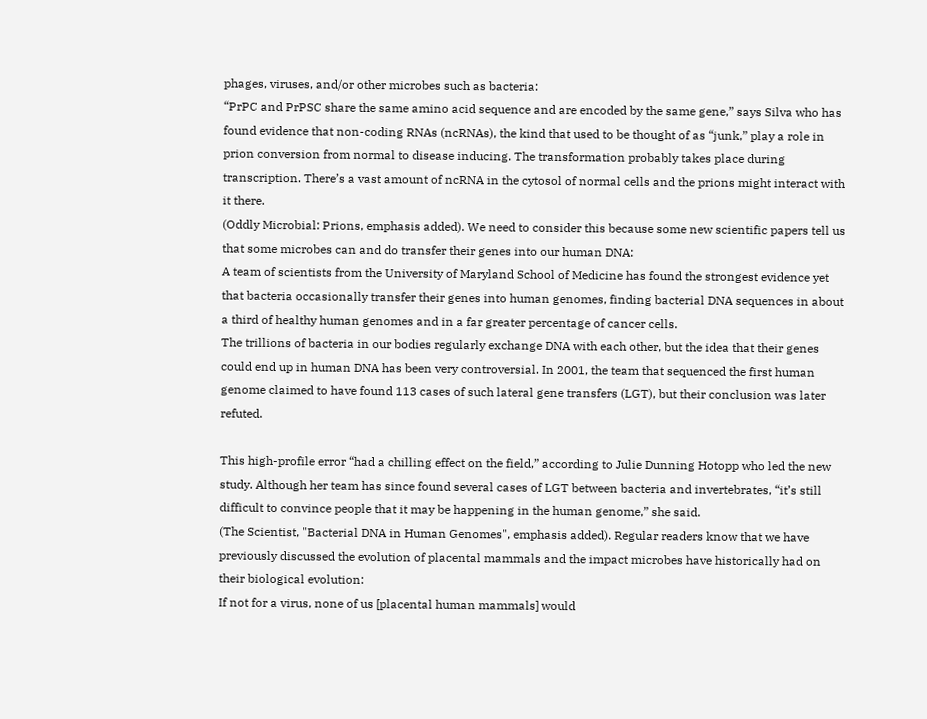phages, viruses, and/or other microbes such as bacteria:
“PrPC and PrPSC share the same amino acid sequence and are encoded by the same gene,” says Silva who has found evidence that non-coding RNAs (ncRNAs), the kind that used to be thought of as “junk,” play a role in prion conversion from normal to disease inducing. The transformation probably takes place during transcription. There’s a vast amount of ncRNA in the cytosol of normal cells and the prions might interact with it there.
(Oddly Microbial: Prions, emphasis added). We need to consider this because some new scientific papers tell us that some microbes can and do transfer their genes into our human DNA:
A team of scientists from the University of Maryland School of Medicine has found the strongest evidence yet that bacteria occasionally transfer their genes into human genomes, finding bacterial DNA sequences in about a third of healthy human genomes and in a far greater percentage of cancer cells.
The trillions of bacteria in our bodies regularly exchange DNA with each other, but the idea that their genes could end up in human DNA has been very controversial. In 2001, the team that sequenced the first human genome claimed to have found 113 cases of such lateral gene transfers (LGT), but their conclusion was later refuted.

This high-profile error “had a chilling effect on the field,” according to Julie Dunning Hotopp who led the new study. Although her team has since found several cases of LGT between bacteria and invertebrates, “it’s still difficult to convince people that it may be happening in the human genome,” she said.
(The Scientist, "Bacterial DNA in Human Genomes", emphasis added). Regular readers know that we have previously discussed the evolution of placental mammals and the impact microbes have historically had on their biological evolution:
If not for a virus, none of us [placental human mammals] would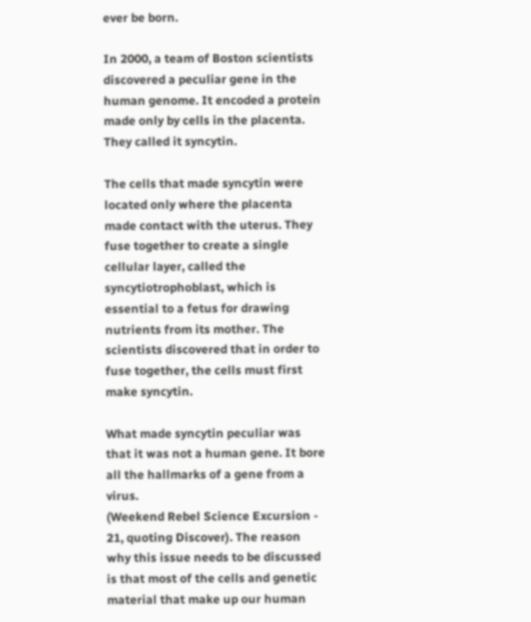ever be born.

In 2000, a team of Boston scientists discovered a peculiar gene in the human genome. It encoded a protein made only by cells in the placenta. They called it syncytin.

The cells that made syncytin were located only where the placenta made contact with the uterus. They fuse together to create a single cellular layer, called the syncytiotrophoblast, which is essential to a fetus for drawing nutrients from its mother. The scientists discovered that in order to fuse together, the cells must first make syncytin.

What made syncytin peculiar was that it was not a human gene. It bore all the hallmarks of a gene from a virus.
(Weekend Rebel Science Excursion - 21, quoting Discover). The reason why this issue needs to be discussed is that most of the cells and genetic material that make up our human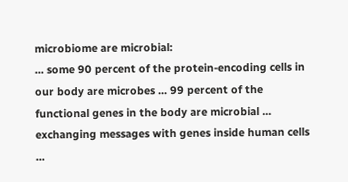microbiome are microbial:
... some 90 percent of the protein-encoding cells in our body are microbes ... 99 percent of the functional genes in the body are microbial ... exchanging messages with genes inside human cells ...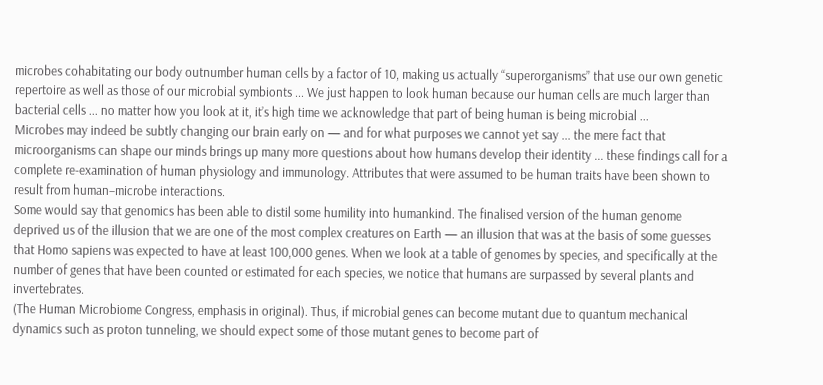microbes cohabitating our body outnumber human cells by a factor of 10, making us actually “superorganisms” that use our own genetic repertoire as well as those of our microbial symbionts ... We just happen to look human because our human cells are much larger than bacterial cells ... no matter how you look at it, it’s high time we acknowledge that part of being human is being microbial ...
Microbes may indeed be subtly changing our brain early on — and for what purposes we cannot yet say ... the mere fact that microorganisms can shape our minds brings up many more questions about how humans develop their identity ... these findings call for a complete re-examination of human physiology and immunology. Attributes that were assumed to be human traits have been shown to result from human–microbe interactions.
Some would say that genomics has been able to distil some humility into humankind. The finalised version of the human genome deprived us of the illusion that we are one of the most complex creatures on Earth — an illusion that was at the basis of some guesses that Homo sapiens was expected to have at least 100,000 genes. When we look at a table of genomes by species, and specifically at the number of genes that have been counted or estimated for each species, we notice that humans are surpassed by several plants and invertebrates.
(The Human Microbiome Congress, emphasis in original). Thus, if microbial genes can become mutant due to quantum mechanical dynamics such as proton tunneling, we should expect some of those mutant genes to become part of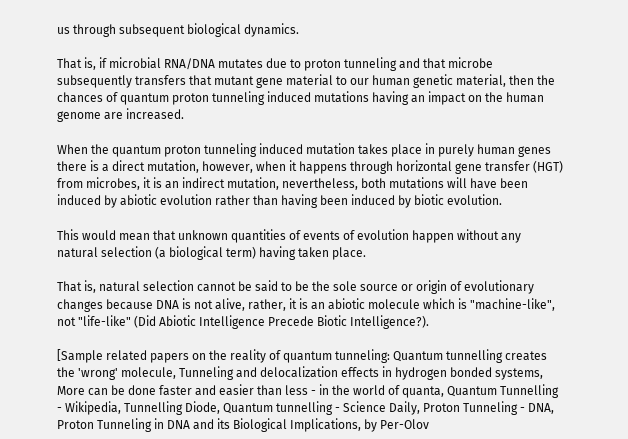us through subsequent biological dynamics.

That is, if microbial RNA/DNA mutates due to proton tunneling and that microbe subsequently transfers that mutant gene material to our human genetic material, then the chances of quantum proton tunneling induced mutations having an impact on the human genome are increased.

When the quantum proton tunneling induced mutation takes place in purely human genes there is a direct mutation, however, when it happens through horizontal gene transfer (HGT) from microbes, it is an indirect mutation, nevertheless, both mutations will have been induced by abiotic evolution rather than having been induced by biotic evolution.

This would mean that unknown quantities of events of evolution happen without any natural selection (a biological term) having taken place.

That is, natural selection cannot be said to be the sole source or origin of evolutionary changes because DNA is not alive, rather, it is an abiotic molecule which is "machine-like", not "life-like" (Did Abiotic Intelligence Precede Biotic Intelligence?).

[Sample related papers on the reality of quantum tunneling: Quantum tunnelling creates the 'wrong' molecule, Tunneling and delocalization effects in hydrogen bonded systems, More can be done faster and easier than less - in the world of quanta, Quantum Tunnelling - Wikipedia, Tunnelling Diode, Quantum tunnelling - Science Daily, Proton Tunneling - DNA, Proton Tunneling in DNA and its Biological Implications, by Per-Olov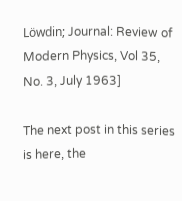Löwdin; Journal: Review of Modern Physics, Vol 35, No. 3, July 1963]

The next post in this series is here, the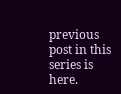previous post in this series is here.